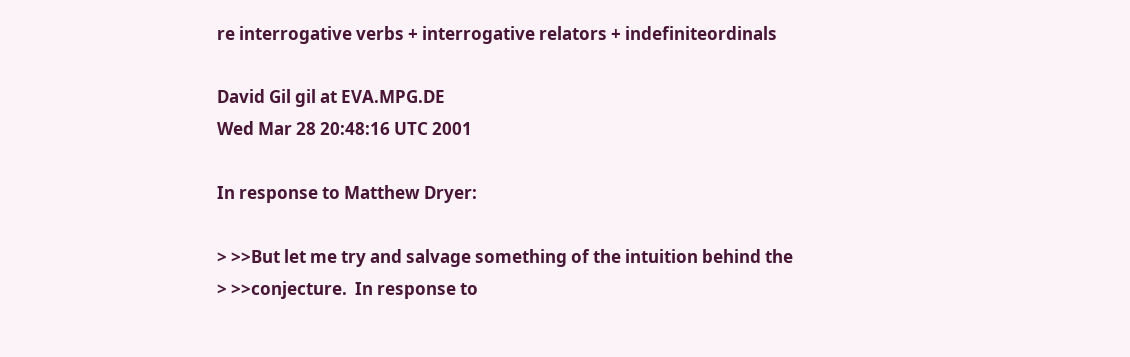re interrogative verbs + interrogative relators + indefiniteordinals

David Gil gil at EVA.MPG.DE
Wed Mar 28 20:48:16 UTC 2001

In response to Matthew Dryer:

> >>But let me try and salvage something of the intuition behind the
> >>conjecture.  In response to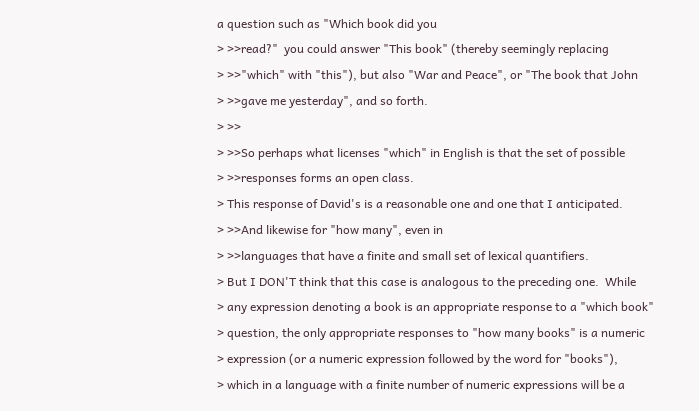a question such as "Which book did you
> >>read?"  you could answer "This book" (thereby seemingly replacing
> >>"which" with "this"), but also "War and Peace", or "The book that John
> >>gave me yesterday", and so forth.
> >>
> >>So perhaps what licenses "which" in English is that the set of possible
> >>responses forms an open class.
> This response of David's is a reasonable one and one that I anticipated.
> >>And likewise for "how many", even in
> >>languages that have a finite and small set of lexical quantifiers.
> But I DON'T think that this case is analogous to the preceding one.  While
> any expression denoting a book is an appropriate response to a "which book"
> question, the only appropriate responses to "how many books" is a numeric
> expression (or a numeric expression followed by the word for "books"),
> which in a language with a finite number of numeric expressions will be a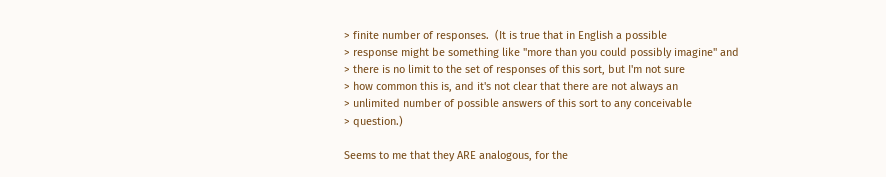> finite number of responses.  (It is true that in English a possible
> response might be something like "more than you could possibly imagine" and
> there is no limit to the set of responses of this sort, but I'm not sure
> how common this is, and it's not clear that there are not always an
> unlimited number of possible answers of this sort to any conceivable
> question.)

Seems to me that they ARE analogous, for the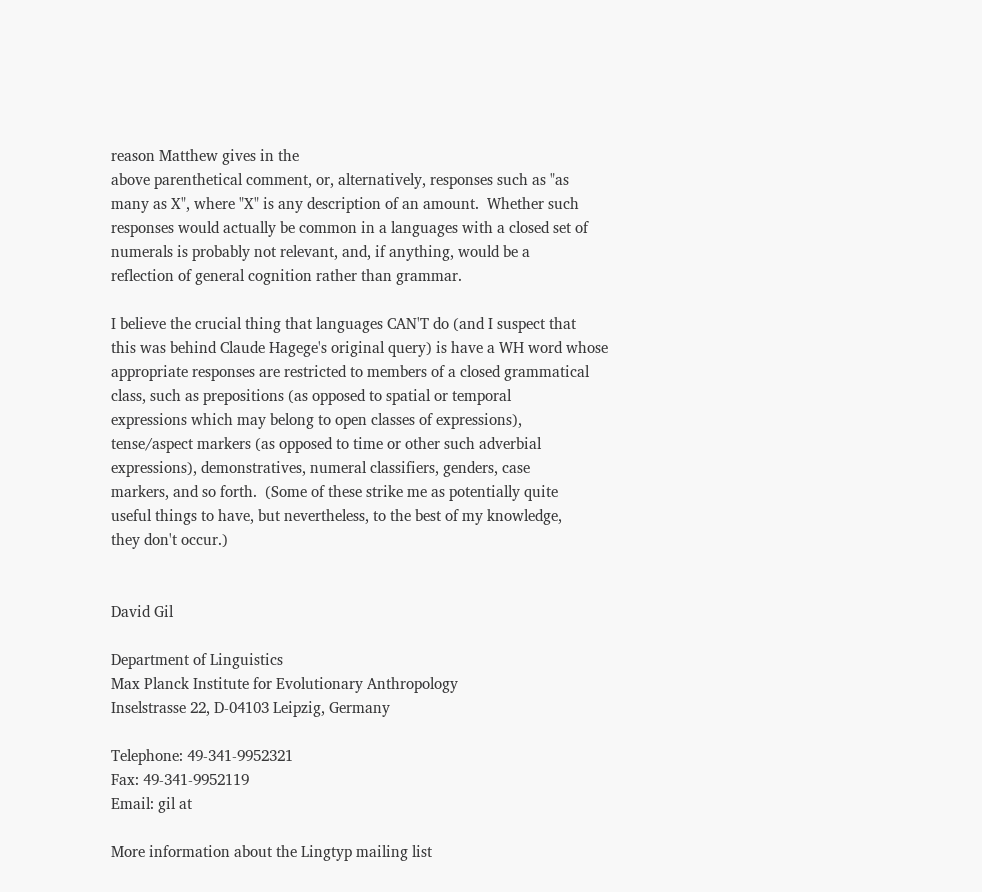reason Matthew gives in the
above parenthetical comment, or, alternatively, responses such as "as
many as X", where "X" is any description of an amount.  Whether such
responses would actually be common in a languages with a closed set of
numerals is probably not relevant, and, if anything, would be a
reflection of general cognition rather than grammar.

I believe the crucial thing that languages CAN'T do (and I suspect that
this was behind Claude Hagege's original query) is have a WH word whose
appropriate responses are restricted to members of a closed grammatical
class, such as prepositions (as opposed to spatial or temporal
expressions which may belong to open classes of expressions),
tense/aspect markers (as opposed to time or other such adverbial
expressions), demonstratives, numeral classifiers, genders, case
markers, and so forth.  (Some of these strike me as potentially quite
useful things to have, but nevertheless, to the best of my knowledge,
they don't occur.)


David Gil

Department of Linguistics
Max Planck Institute for Evolutionary Anthropology
Inselstrasse 22, D-04103 Leipzig, Germany

Telephone: 49-341-9952321
Fax: 49-341-9952119
Email: gil at

More information about the Lingtyp mailing list